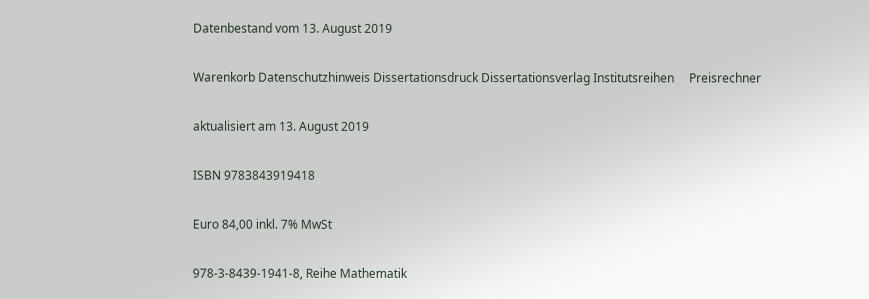Datenbestand vom 13. August 2019

Warenkorb Datenschutzhinweis Dissertationsdruck Dissertationsverlag Institutsreihen     Preisrechner

aktualisiert am 13. August 2019

ISBN 9783843919418

Euro 84,00 inkl. 7% MwSt

978-3-8439-1941-8, Reihe Mathematik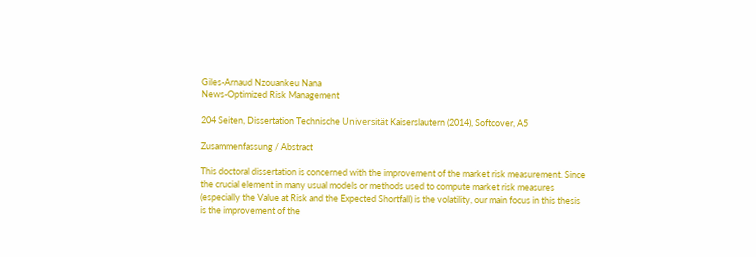Giles-Arnaud Nzouankeu Nana
News-Optimized Risk Management

204 Seiten, Dissertation Technische Universität Kaiserslautern (2014), Softcover, A5

Zusammenfassung / Abstract

This doctoral dissertation is concerned with the improvement of the market risk measurement. Since the crucial element in many usual models or methods used to compute market risk measures (especially the Value at Risk and the Expected Shortfall) is the volatility, our main focus in this thesis is the improvement of the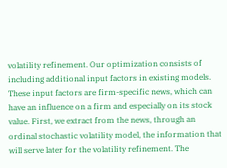volatility refinement. Our optimization consists of including additional input factors in existing models. These input factors are firm-specific news, which can have an influence on a firm and especially on its stock value. First, we extract from the news, through an ordinal stochastic volatility model, the information that will serve later for the volatility refinement. The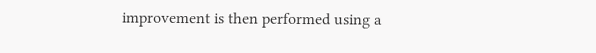improvement is then performed using a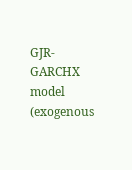GJR-GARCHX model (exogenous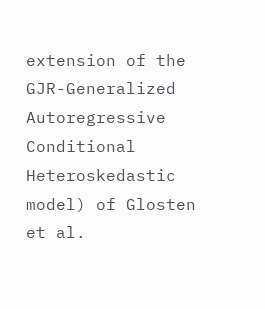extension of the GJR-Generalized Autoregressive Conditional Heteroskedastic model) of Glosten et al.